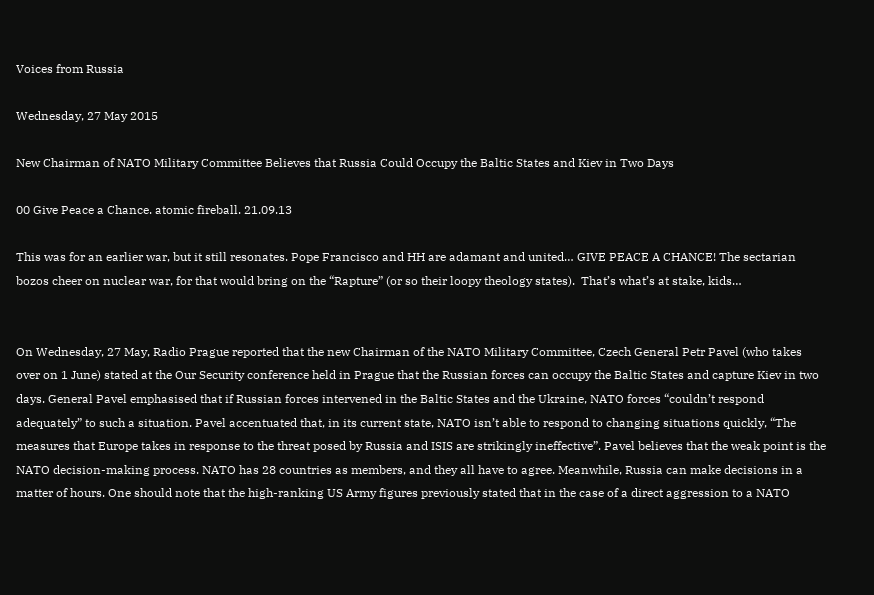Voices from Russia

Wednesday, 27 May 2015

New Chairman of NATO Military Committee Believes that Russia Could Occupy the Baltic States and Kiev in Two Days

00 Give Peace a Chance. atomic fireball. 21.09.13

This was for an earlier war, but it still resonates. Pope Francisco and HH are adamant and united… GIVE PEACE A CHANCE! The sectarian bozos cheer on nuclear war, for that would bring on the “Rapture” (or so their loopy theology states).  That’s what’s at stake, kids…


On Wednesday, 27 May, Radio Prague reported that the new Chairman of the NATO Military Committee, Czech General Petr Pavel (who takes over on 1 June) stated at the Our Security conference held in Prague that the Russian forces can occupy the Baltic States and capture Kiev in two days. General Pavel emphasised that if Russian forces intervened in the Baltic States and the Ukraine, NATO forces “couldn’t respond adequately” to such a situation. Pavel accentuated that, in its current state, NATO isn’t able to respond to changing situations quickly, “The measures that Europe takes in response to the threat posed by Russia and ISIS are strikingly ineffective”. Pavel believes that the weak point is the NATO decision-making process. NATO has 28 countries as members, and they all have to agree. Meanwhile, Russia can make decisions in a matter of hours. One should note that the high-ranking US Army figures previously stated that in the case of a direct aggression to a NATO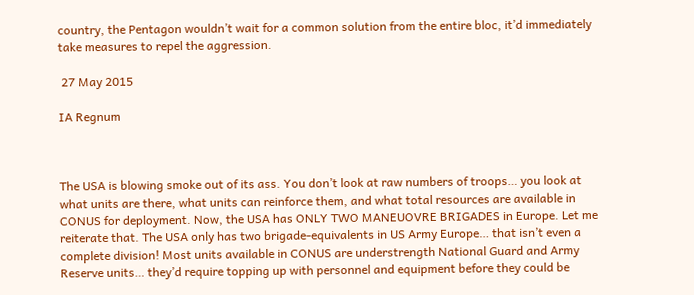country, the Pentagon wouldn’t wait for a common solution from the entire bloc, it’d immediately take measures to repel the aggression.

 27 May 2015

IA Regnum



The USA is blowing smoke out of its ass. You don’t look at raw numbers of troops… you look at what units are there, what units can reinforce them, and what total resources are available in CONUS for deployment. Now, the USA has ONLY TWO MANEUOVRE BRIGADES in Europe. Let me reiterate that. The USA only has two brigade-equivalents in US Army Europe… that isn’t even a complete division! Most units available in CONUS are understrength National Guard and Army Reserve units… they’d require topping up with personnel and equipment before they could be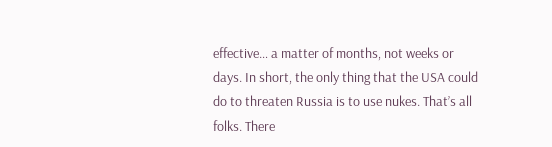effective… a matter of months, not weeks or days. In short, the only thing that the USA could do to threaten Russia is to use nukes. That’s all folks. There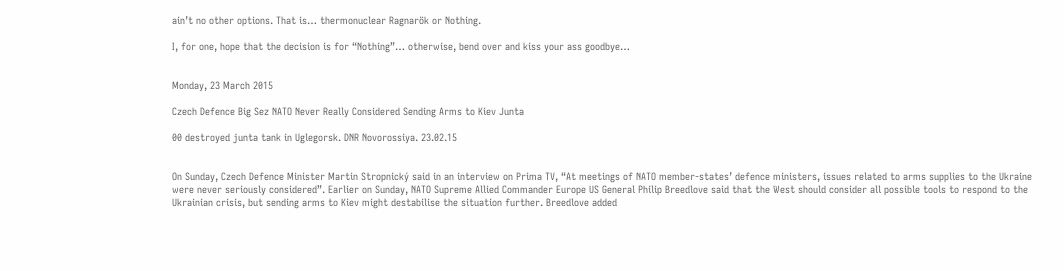ain’t no other options. That is… thermonuclear Ragnarök or Nothing.

I, for one, hope that the decision is for “Nothing”… otherwise, bend over and kiss your ass goodbye…


Monday, 23 March 2015

Czech Defence Big Sez NATO Never Really Considered Sending Arms to Kiev Junta

00 destroyed junta tank in Uglegorsk. DNR Novorossiya. 23.02.15


On Sunday, Czech Defence Minister Martin Stropnický said in an interview on Prima TV, “At meetings of NATO member-states’ defence ministers, issues related to arms supplies to the Ukraine were never seriously considered”. Earlier on Sunday, NATO Supreme Allied Commander Europe US General Philip Breedlove said that the West should consider all possible tools to respond to the Ukrainian crisis, but sending arms to Kiev might destabilise the situation further. Breedlove added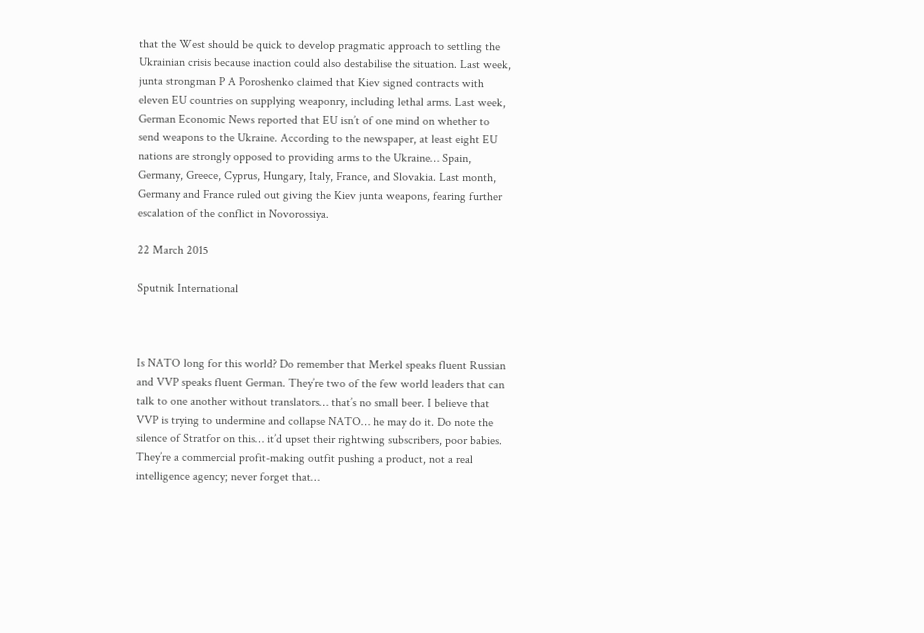that the West should be quick to develop pragmatic approach to settling the Ukrainian crisis because inaction could also destabilise the situation. Last week, junta strongman P A Poroshenko claimed that Kiev signed contracts with eleven EU countries on supplying weaponry, including lethal arms. Last week, German Economic News reported that EU isn’t of one mind on whether to send weapons to the Ukraine. According to the newspaper, at least eight EU nations are strongly opposed to providing arms to the Ukraine… Spain, Germany, Greece, Cyprus, Hungary, Italy, France, and Slovakia. Last month, Germany and France ruled out giving the Kiev junta weapons, fearing further escalation of the conflict in Novorossiya.

22 March 2015

Sputnik International



Is NATO long for this world? Do remember that Merkel speaks fluent Russian and VVP speaks fluent German. They’re two of the few world leaders that can talk to one another without translators… that’s no small beer. I believe that VVP is trying to undermine and collapse NATO… he may do it. Do note the silence of Stratfor on this… it’d upset their rightwing subscribers, poor babies. They’re a commercial profit-making outfit pushing a product, not a real intelligence agency; never forget that…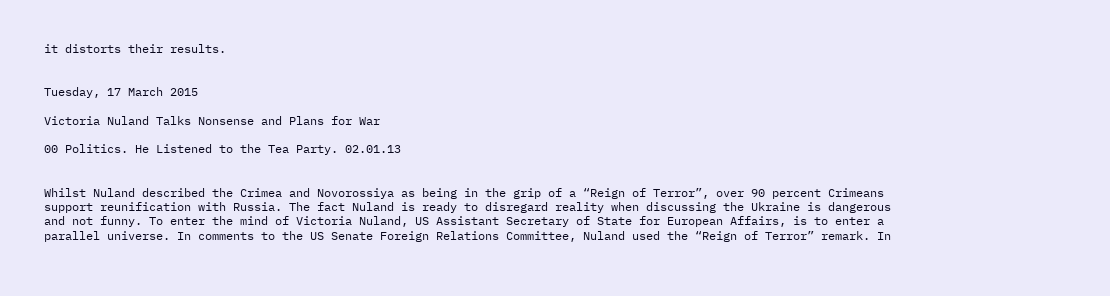it distorts their results.


Tuesday, 17 March 2015

Victoria Nuland Talks Nonsense and Plans for War

00 Politics. He Listened to the Tea Party. 02.01.13


Whilst Nuland described the Crimea and Novorossiya as being in the grip of a “Reign of Terror”, over 90 percent Crimeans support reunification with Russia. The fact Nuland is ready to disregard reality when discussing the Ukraine is dangerous and not funny. To enter the mind of Victoria Nuland, US Assistant Secretary of State for European Affairs, is to enter a parallel universe. In comments to the US Senate Foreign Relations Committee, Nuland used the “Reign of Terror” remark. In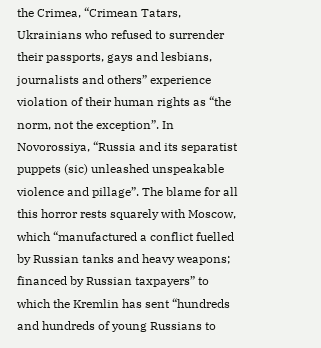the Crimea, “Crimean Tatars, Ukrainians who refused to surrender their passports, gays and lesbians, journalists and others” experience violation of their human rights as “the norm, not the exception”. In Novorossiya, “Russia and its separatist puppets (sic) unleashed unspeakable violence and pillage”. The blame for all this horror rests squarely with Moscow, which “manufactured a conflict fuelled by Russian tanks and heavy weapons; financed by Russian taxpayers” to which the Kremlin has sent “hundreds and hundreds of young Russians to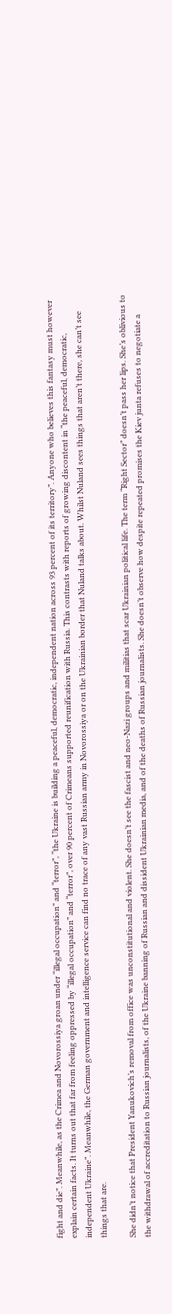fight and die”. Meanwhile, as the Crimea and Novorossiya groan under “illegal occupation” and “terror”, “the Ukraine is building a peaceful, democratic, independent nation across 93 percent of its territory”. Anyone who believes this fantasy must however explain certain facts. It turns out that far from feeling oppressed by “illegal occupation” and “terror”, over 90 percent of Crimeans supported reunification with Russia. This contrasts with reports of growing discontent in “the peaceful, democratic, independent Ukraine”. Meanwhile, the German government and intelligence service can find no trace of any vast Russian army in Novorossiya or on the Ukrainian border that Nuland talks about. Whilst Nuland sees things that aren’t there, she can’t see things that are.

She didn’t notice that President Yanukovich’s removal from office was unconstitutional and violent. She doesn’t see the fascist and neo-Nazi groups and militias that scar Ukrainian political life. The term “Right Sector” doesn’t pass her lips. She’s oblivious to the withdrawal of accreditation to Russian journalists, of the Ukraine banning of Russian and dissident Ukrainian media, and of the deaths of Russian journalists. She doesn’t observe how despite repeated promises the Kiev junta refuses to negotiate a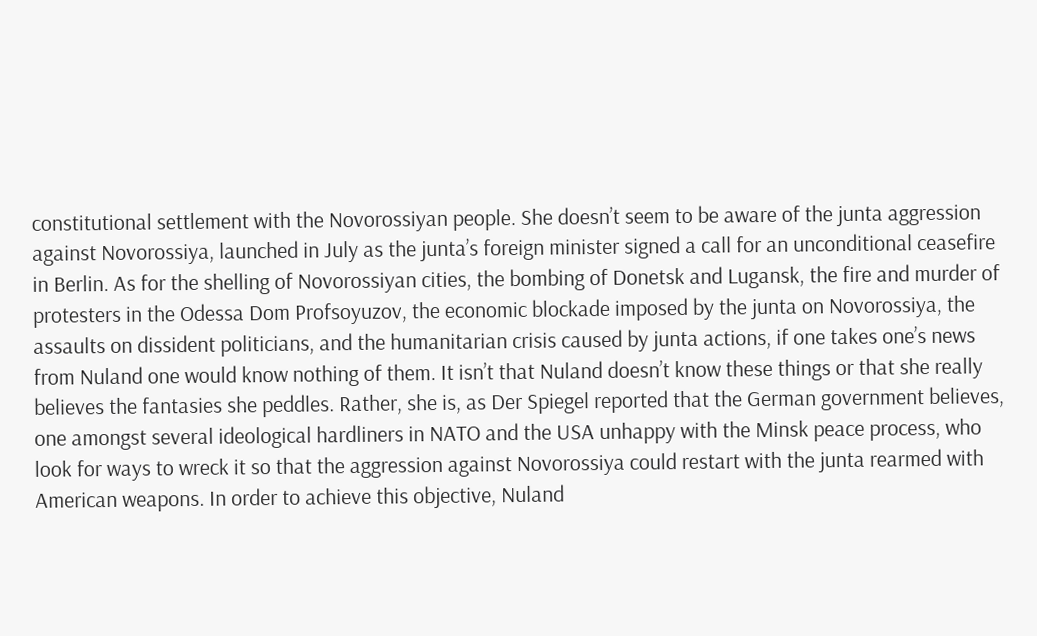constitutional settlement with the Novorossiyan people. She doesn’t seem to be aware of the junta aggression against Novorossiya, launched in July as the junta’s foreign minister signed a call for an unconditional ceasefire in Berlin. As for the shelling of Novorossiyan cities, the bombing of Donetsk and Lugansk, the fire and murder of protesters in the Odessa Dom Profsoyuzov, the economic blockade imposed by the junta on Novorossiya, the assaults on dissident politicians, and the humanitarian crisis caused by junta actions, if one takes one’s news from Nuland one would know nothing of them. It isn’t that Nuland doesn’t know these things or that she really believes the fantasies she peddles. Rather, she is, as Der Spiegel reported that the German government believes, one amongst several ideological hardliners in NATO and the USA unhappy with the Minsk peace process, who look for ways to wreck it so that the aggression against Novorossiya could restart with the junta rearmed with American weapons. In order to achieve this objective, Nuland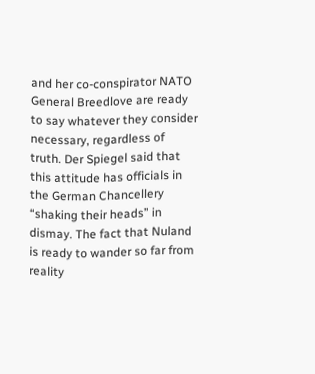and her co-conspirator NATO General Breedlove are ready to say whatever they consider necessary, regardless of truth. Der Spiegel said that this attitude has officials in the German Chancellery “shaking their heads” in dismay. The fact that Nuland is ready to wander so far from reality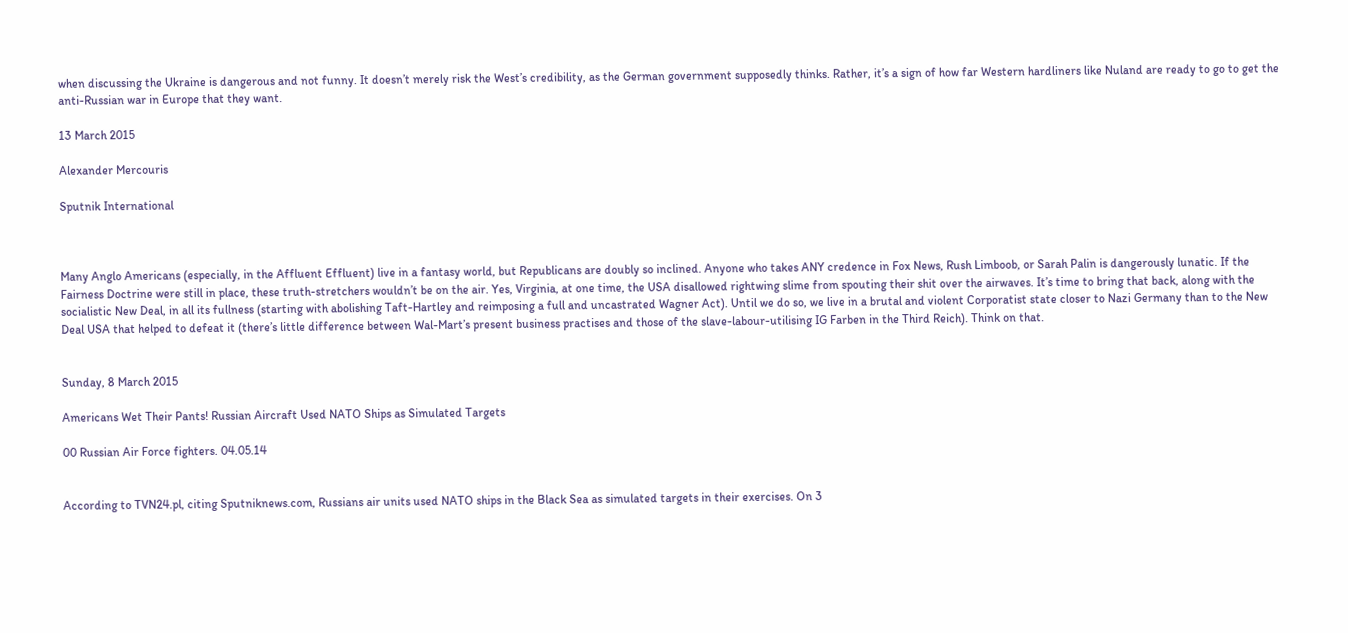when discussing the Ukraine is dangerous and not funny. It doesn’t merely risk the West’s credibility, as the German government supposedly thinks. Rather, it’s a sign of how far Western hardliners like Nuland are ready to go to get the anti-Russian war in Europe that they want.

13 March 2015

Alexander Mercouris

Sputnik International



Many Anglo Americans (especially, in the Affluent Effluent) live in a fantasy world, but Republicans are doubly so inclined. Anyone who takes ANY credence in Fox News, Rush Limboob, or Sarah Palin is dangerously lunatic. If the Fairness Doctrine were still in place, these truth-stretchers wouldn’t be on the air. Yes, Virginia, at one time, the USA disallowed rightwing slime from spouting their shit over the airwaves. It’s time to bring that back, along with the socialistic New Deal, in all its fullness (starting with abolishing Taft-Hartley and reimposing a full and uncastrated Wagner Act). Until we do so, we live in a brutal and violent Corporatist state closer to Nazi Germany than to the New Deal USA that helped to defeat it (there’s little difference between Wal-Mart’s present business practises and those of the slave-labour-utilising IG Farben in the Third Reich). Think on that.


Sunday, 8 March 2015

Americans Wet Their Pants! Russian Aircraft Used NATO Ships as Simulated Targets

00 Russian Air Force fighters. 04.05.14


According to TVN24.pl, citing Sputniknews.com, Russians air units used NATO ships in the Black Sea as simulated targets in their exercises. On 3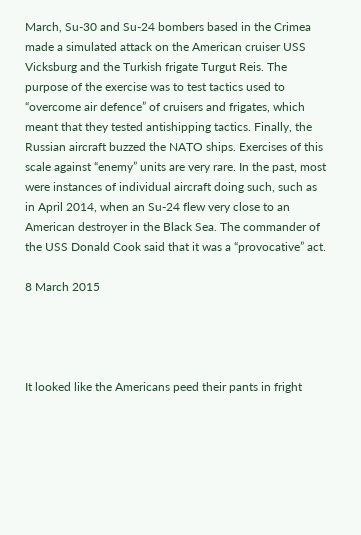March, Su-30 and Su-24 bombers based in the Crimea made a simulated attack on the American cruiser USS Vicksburg and the Turkish frigate Turgut Reis. The purpose of the exercise was to test tactics used to “overcome air defence” of cruisers and frigates, which meant that they tested antishipping tactics. Finally, the Russian aircraft buzzed the NATO ships. Exercises of this scale against “enemy” units are very rare. In the past, most were instances of individual aircraft doing such, such as in April 2014, when an Su-24 flew very close to an American destroyer in the Black Sea. The commander of the USS Donald Cook said that it was a “provocative” act.

8 March 2015




It looked like the Americans peed their pants in fright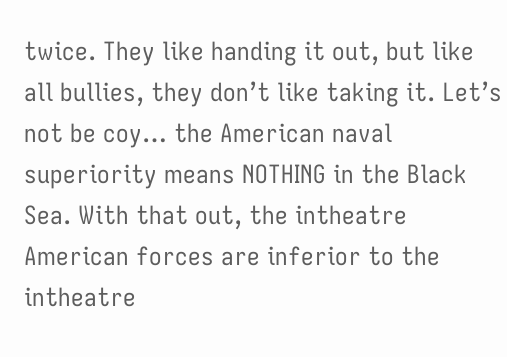twice. They like handing it out, but like all bullies, they don’t like taking it. Let’s not be coy… the American naval superiority means NOTHING in the Black Sea. With that out, the intheatre American forces are inferior to the intheatre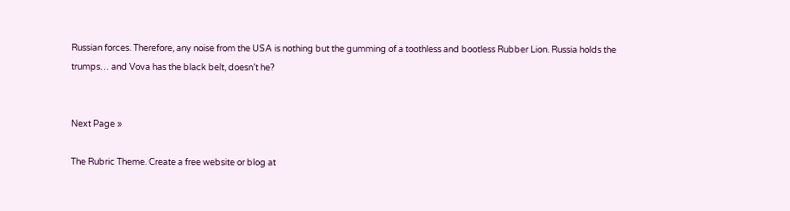Russian forces. Therefore, any noise from the USA is nothing but the gumming of a toothless and bootless Rubber Lion. Russia holds the trumps… and Vova has the black belt, doesn’t he?


Next Page »

The Rubric Theme. Create a free website or blog at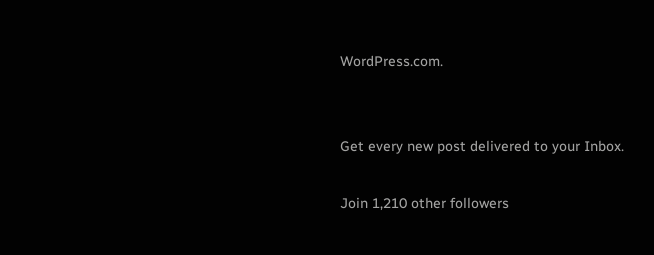WordPress.com.


Get every new post delivered to your Inbox.

Join 1,210 other followers